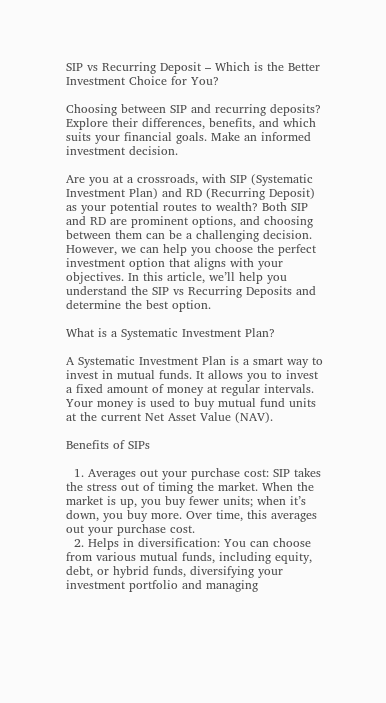SIP vs Recurring Deposit – Which is the Better Investment Choice for You?

Choosing between SIP and recurring deposits? Explore their differences, benefits, and which suits your financial goals. Make an informed investment decision.

Are you at a crossroads, with SIP (Systematic Investment Plan) and RD (Recurring Deposit) as your potential routes to wealth? Both SIP and RD are prominent options, and choosing between them can be a challenging decision. However, we can help you choose the perfect investment option that aligns with your objectives. In this article, we’ll help you understand the SIP vs Recurring Deposits and determine the best option.

What is a Systematic Investment Plan?

A Systematic Investment Plan is a smart way to invest in mutual funds. It allows you to invest a fixed amount of money at regular intervals. Your money is used to buy mutual fund units at the current Net Asset Value (NAV).

Benefits of SIPs

  1. Averages out your purchase cost: SIP takes the stress out of timing the market. When the market is up, you buy fewer units; when it’s down, you buy more. Over time, this averages out your purchase cost.
  2. Helps in diversification: You can choose from various mutual funds, including equity, debt, or hybrid funds, diversifying your investment portfolio and managing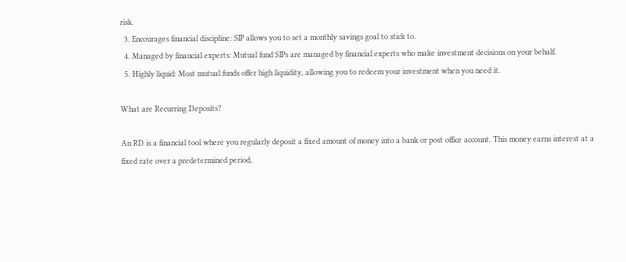risk.
  3. Encourages financial discipline: SIP allows you to set a monthly savings goal to stick to.
  4. Managed by financial experts: Mutual fund SIPs are managed by financial experts who make investment decisions on your behalf.
  5. Highly liquid: Most mutual funds offer high liquidity, allowing you to redeem your investment when you need it.

What are Recurring Deposits?

An RD is a financial tool where you regularly deposit a fixed amount of money into a bank or post office account. This money earns interest at a fixed rate over a predetermined period,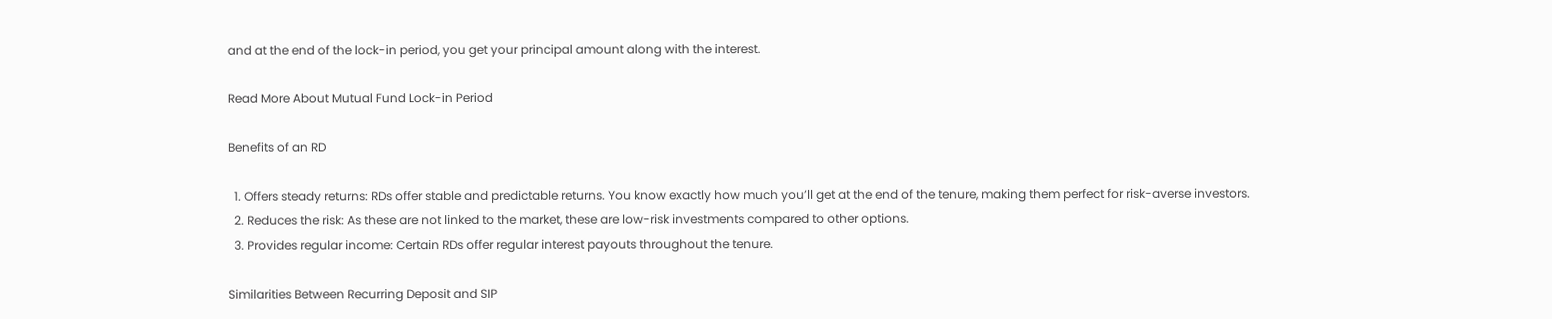and at the end of the lock-in period, you get your principal amount along with the interest.

Read More About Mutual Fund Lock-in Period

Benefits of an RD

  1. Offers steady returns: RDs offer stable and predictable returns. You know exactly how much you’ll get at the end of the tenure, making them perfect for risk-averse investors.
  2. Reduces the risk: As these are not linked to the market, these are low-risk investments compared to other options.
  3. Provides regular income: Certain RDs offer regular interest payouts throughout the tenure.

Similarities Between Recurring Deposit and SIP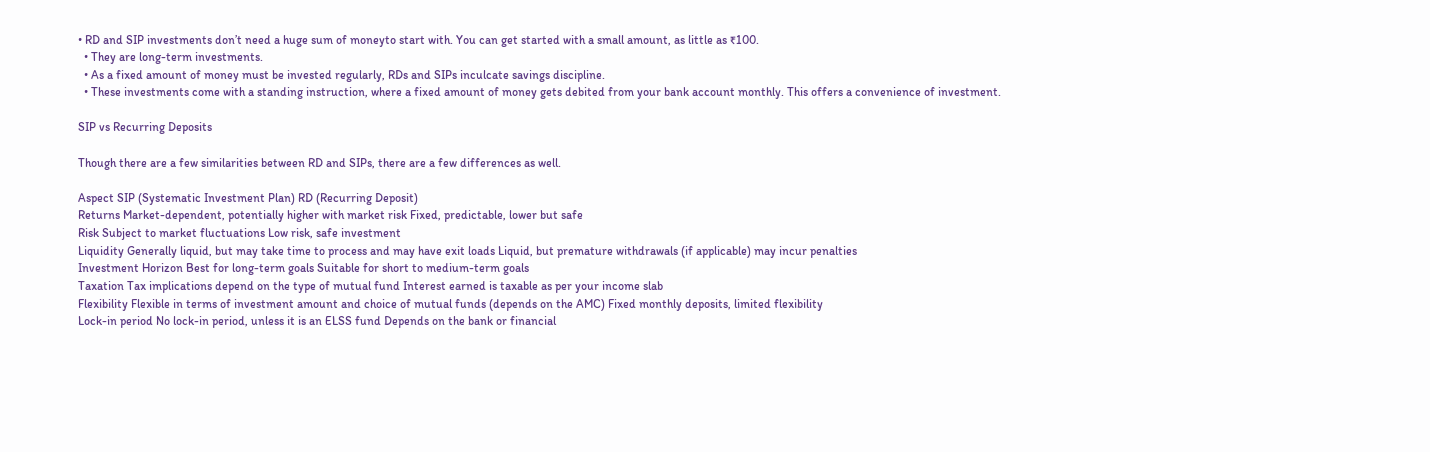• RD and SIP investments don’t need a huge sum of moneyto start with. You can get started with a small amount, as little as ₹100.
  • They are long-term investments.
  • As a fixed amount of money must be invested regularly, RDs and SIPs inculcate savings discipline.
  • These investments come with a standing instruction, where a fixed amount of money gets debited from your bank account monthly. This offers a convenience of investment.

SIP vs Recurring Deposits

Though there are a few similarities between RD and SIPs, there are a few differences as well.

Aspect SIP (Systematic Investment Plan) RD (Recurring Deposit)
Returns Market-dependent, potentially higher with market risk Fixed, predictable, lower but safe
Risk Subject to market fluctuations Low risk, safe investment
Liquidity Generally liquid, but may take time to process and may have exit loads Liquid, but premature withdrawals (if applicable) may incur penalties
Investment Horizon Best for long-term goals Suitable for short to medium-term goals
Taxation Tax implications depend on the type of mutual fund Interest earned is taxable as per your income slab
Flexibility Flexible in terms of investment amount and choice of mutual funds (depends on the AMC) Fixed monthly deposits, limited flexibility
Lock-in period No lock-in period, unless it is an ELSS fund Depends on the bank or financial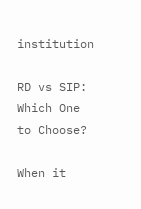institution

RD vs SIP: Which One to Choose?

When it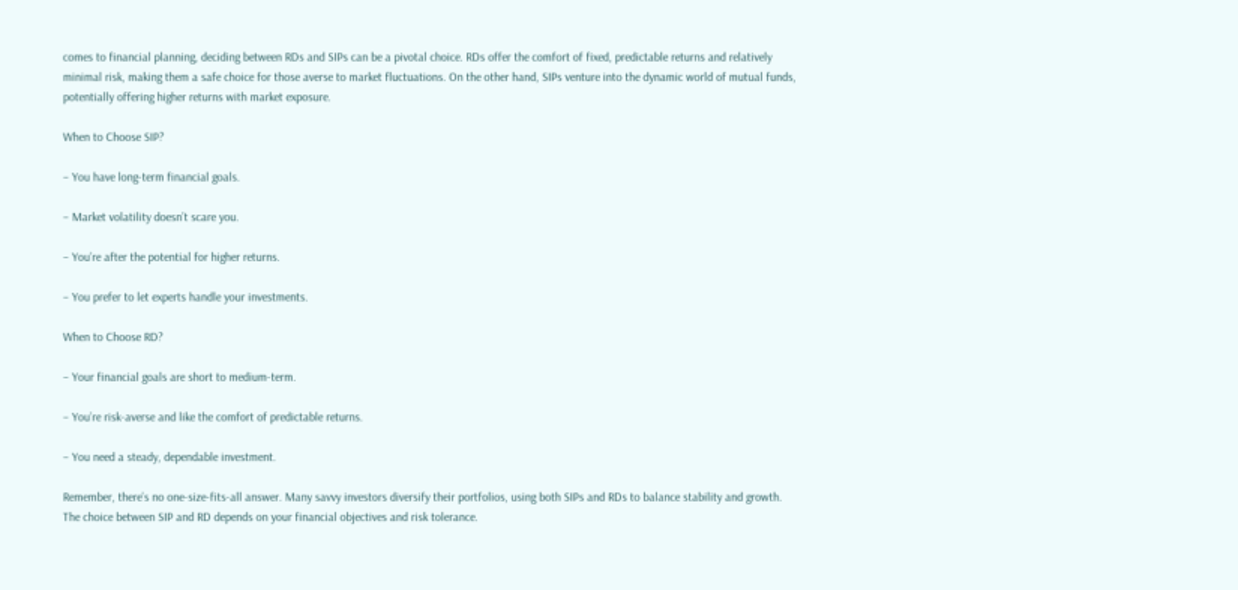comes to financial planning, deciding between RDs and SIPs can be a pivotal choice. RDs offer the comfort of fixed, predictable returns and relatively minimal risk, making them a safe choice for those averse to market fluctuations. On the other hand, SIPs venture into the dynamic world of mutual funds, potentially offering higher returns with market exposure.

When to Choose SIP?

– You have long-term financial goals.

– Market volatility doesn’t scare you.

– You’re after the potential for higher returns.

– You prefer to let experts handle your investments.

When to Choose RD?

– Your financial goals are short to medium-term.

– You’re risk-averse and like the comfort of predictable returns.

– You need a steady, dependable investment.

Remember, there’s no one-size-fits-all answer. Many savvy investors diversify their portfolios, using both SIPs and RDs to balance stability and growth. The choice between SIP and RD depends on your financial objectives and risk tolerance.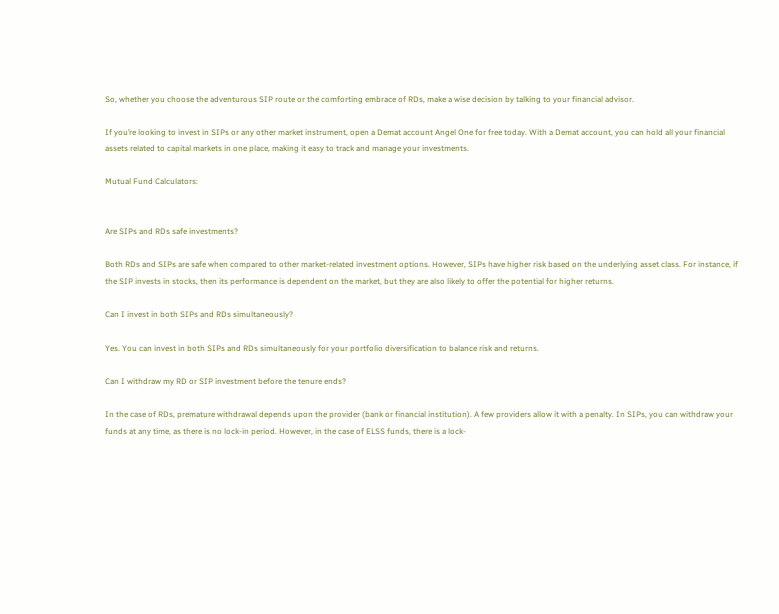So, whether you choose the adventurous SIP route or the comforting embrace of RDs, make a wise decision by talking to your financial advisor.

If you’re looking to invest in SIPs or any other market instrument, open a Demat account Angel One for free today. With a Demat account, you can hold all your financial assets related to capital markets in one place, making it easy to track and manage your investments.

Mutual Fund Calculators:


Are SIPs and RDs safe investments?

Both RDs and SIPs are safe when compared to other market-related investment options. However, SIPs have higher risk based on the underlying asset class. For instance, if the SIP invests in stocks, then its performance is dependent on the market, but they are also likely to offer the potential for higher returns.

Can I invest in both SIPs and RDs simultaneously?

Yes. You can invest in both SIPs and RDs simultaneously for your portfolio diversification to balance risk and returns.

Can I withdraw my RD or SIP investment before the tenure ends?

In the case of RDs, premature withdrawal depends upon the provider (bank or financial institution). A few providers allow it with a penalty. In SIPs, you can withdraw your funds at any time, as there is no lock-in period. However, in the case of ELSS funds, there is a lock-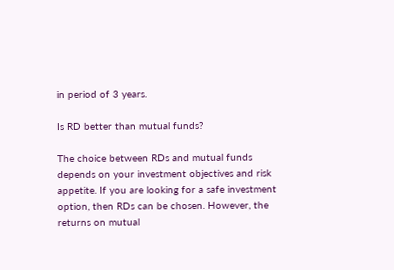in period of 3 years.

Is RD better than mutual funds?

The choice between RDs and mutual funds depends on your investment objectives and risk appetite. If you are looking for a safe investment option, then RDs can be chosen. However, the returns on mutual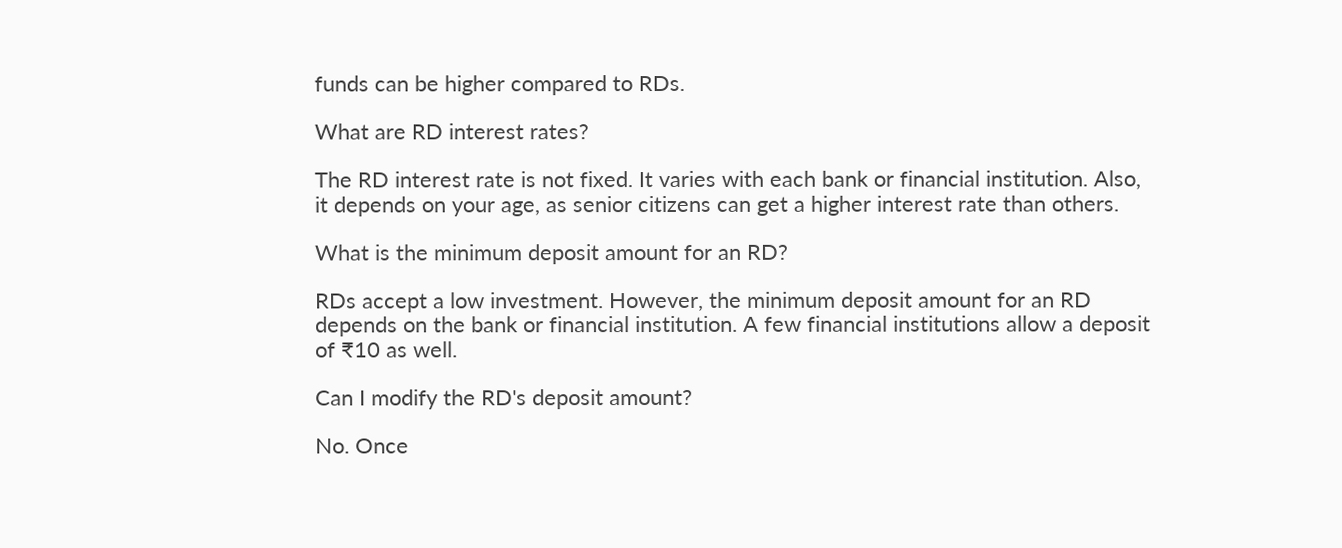funds can be higher compared to RDs.

What are RD interest rates?

The RD interest rate is not fixed. It varies with each bank or financial institution. Also, it depends on your age, as senior citizens can get a higher interest rate than others.

What is the minimum deposit amount for an RD?

RDs accept a low investment. However, the minimum deposit amount for an RD depends on the bank or financial institution. A few financial institutions allow a deposit of ₹10 as well.

Can I modify the RD's deposit amount?

No. Once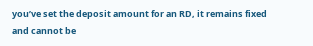you’ve set the deposit amount for an RD, it remains fixed and cannot be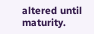altered until maturity.